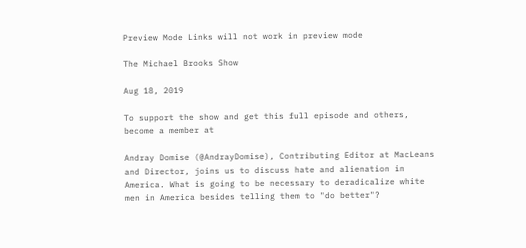Preview Mode Links will not work in preview mode

The Michael Brooks Show

Aug 18, 2019

To support the show and get this full episode and others, become a member at

Andray Domise (@AndrayDomise), Contributing Editor at MacLeans and Director, joins us to discuss hate and alienation in America. What is going to be necessary to deradicalize white men in America besides telling them to "do better"?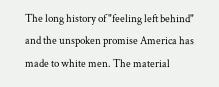The long history of "feeling left behind" and the unspoken promise America has made to white men. The material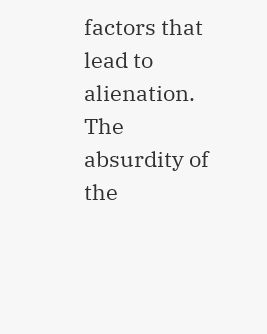factors that lead to alienation. The absurdity of the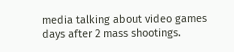media talking about video games days after 2 mass shootings.